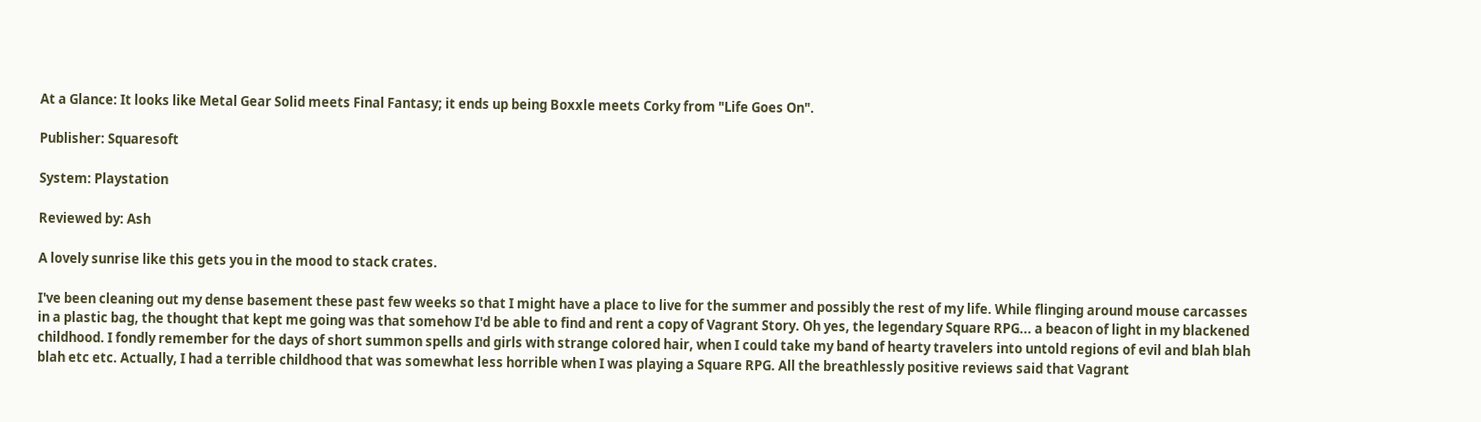At a Glance: It looks like Metal Gear Solid meets Final Fantasy; it ends up being Boxxle meets Corky from "Life Goes On".

Publisher: Squaresoft

System: Playstation

Reviewed by: Ash

A lovely sunrise like this gets you in the mood to stack crates.

I've been cleaning out my dense basement these past few weeks so that I might have a place to live for the summer and possibly the rest of my life. While flinging around mouse carcasses in a plastic bag, the thought that kept me going was that somehow I'd be able to find and rent a copy of Vagrant Story. Oh yes, the legendary Square RPG... a beacon of light in my blackened childhood. I fondly remember for the days of short summon spells and girls with strange colored hair, when I could take my band of hearty travelers into untold regions of evil and blah blah blah etc etc. Actually, I had a terrible childhood that was somewhat less horrible when I was playing a Square RPG. All the breathlessly positive reviews said that Vagrant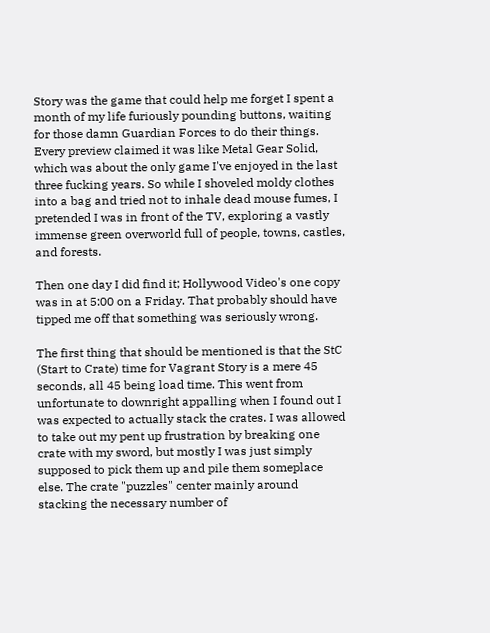Story was the game that could help me forget I spent a month of my life furiously pounding buttons, waiting for those damn Guardian Forces to do their things. Every preview claimed it was like Metal Gear Solid, which was about the only game I've enjoyed in the last three fucking years. So while I shoveled moldy clothes into a bag and tried not to inhale dead mouse fumes, I pretended I was in front of the TV, exploring a vastly immense green overworld full of people, towns, castles, and forests.

Then one day I did find it; Hollywood Video's one copy was in at 5:00 on a Friday. That probably should have tipped me off that something was seriously wrong.

The first thing that should be mentioned is that the StC (Start to Crate) time for Vagrant Story is a mere 45 seconds, all 45 being load time. This went from unfortunate to downright appalling when I found out I was expected to actually stack the crates. I was allowed to take out my pent up frustration by breaking one crate with my sword, but mostly I was just simply supposed to pick them up and pile them someplace else. The crate "puzzles" center mainly around stacking the necessary number of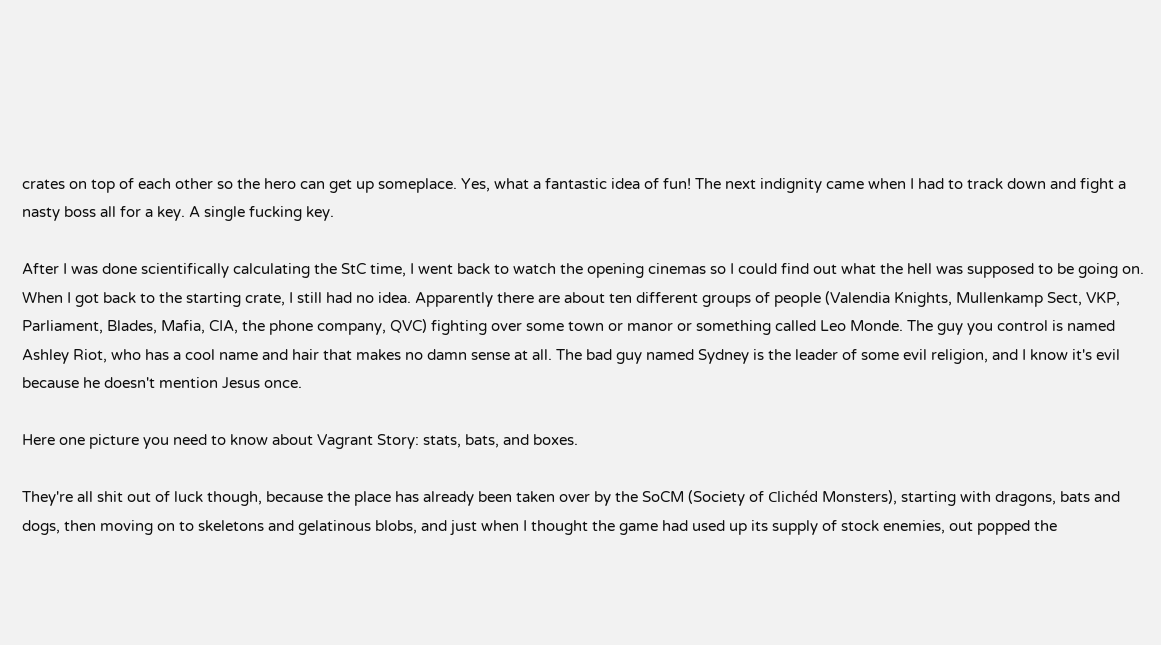crates on top of each other so the hero can get up someplace. Yes, what a fantastic idea of fun! The next indignity came when I had to track down and fight a nasty boss all for a key. A single fucking key.

After I was done scientifically calculating the StC time, I went back to watch the opening cinemas so I could find out what the hell was supposed to be going on. When I got back to the starting crate, I still had no idea. Apparently there are about ten different groups of people (Valendia Knights, Mullenkamp Sect, VKP, Parliament, Blades, Mafia, CIA, the phone company, QVC) fighting over some town or manor or something called Leo Monde. The guy you control is named Ashley Riot, who has a cool name and hair that makes no damn sense at all. The bad guy named Sydney is the leader of some evil religion, and I know it's evil because he doesn't mention Jesus once.

Here one picture you need to know about Vagrant Story: stats, bats, and boxes.

They're all shit out of luck though, because the place has already been taken over by the SoCM (Society of Clichéd Monsters), starting with dragons, bats and dogs, then moving on to skeletons and gelatinous blobs, and just when I thought the game had used up its supply of stock enemies, out popped the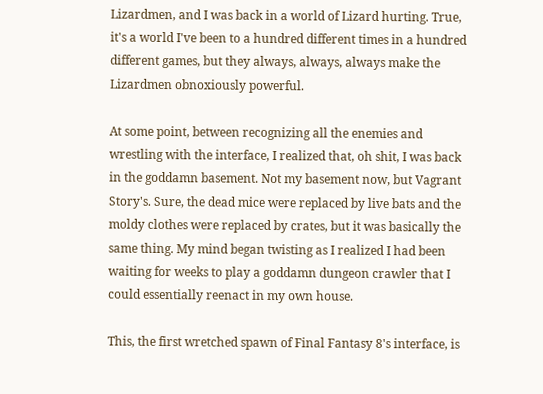Lizardmen, and I was back in a world of Lizard hurting. True, it's a world I've been to a hundred different times in a hundred different games, but they always, always, always make the Lizardmen obnoxiously powerful.

At some point, between recognizing all the enemies and wrestling with the interface, I realized that, oh shit, I was back in the goddamn basement. Not my basement now, but Vagrant Story's. Sure, the dead mice were replaced by live bats and the moldy clothes were replaced by crates, but it was basically the same thing. My mind began twisting as I realized I had been waiting for weeks to play a goddamn dungeon crawler that I could essentially reenact in my own house.

This, the first wretched spawn of Final Fantasy 8's interface, is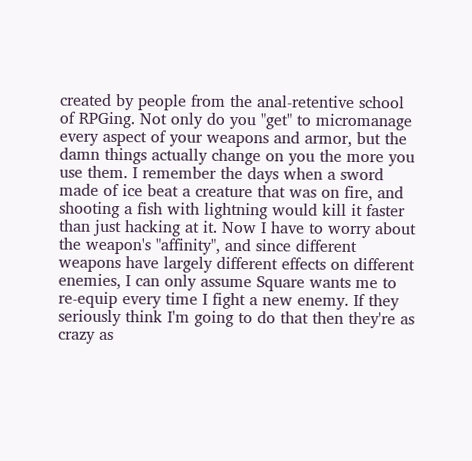created by people from the anal-retentive school of RPGing. Not only do you "get" to micromanage every aspect of your weapons and armor, but the damn things actually change on you the more you use them. I remember the days when a sword made of ice beat a creature that was on fire, and shooting a fish with lightning would kill it faster than just hacking at it. Now I have to worry about the weapon's "affinity", and since different weapons have largely different effects on different enemies, I can only assume Square wants me to re-equip every time I fight a new enemy. If they seriously think I'm going to do that then they're as crazy as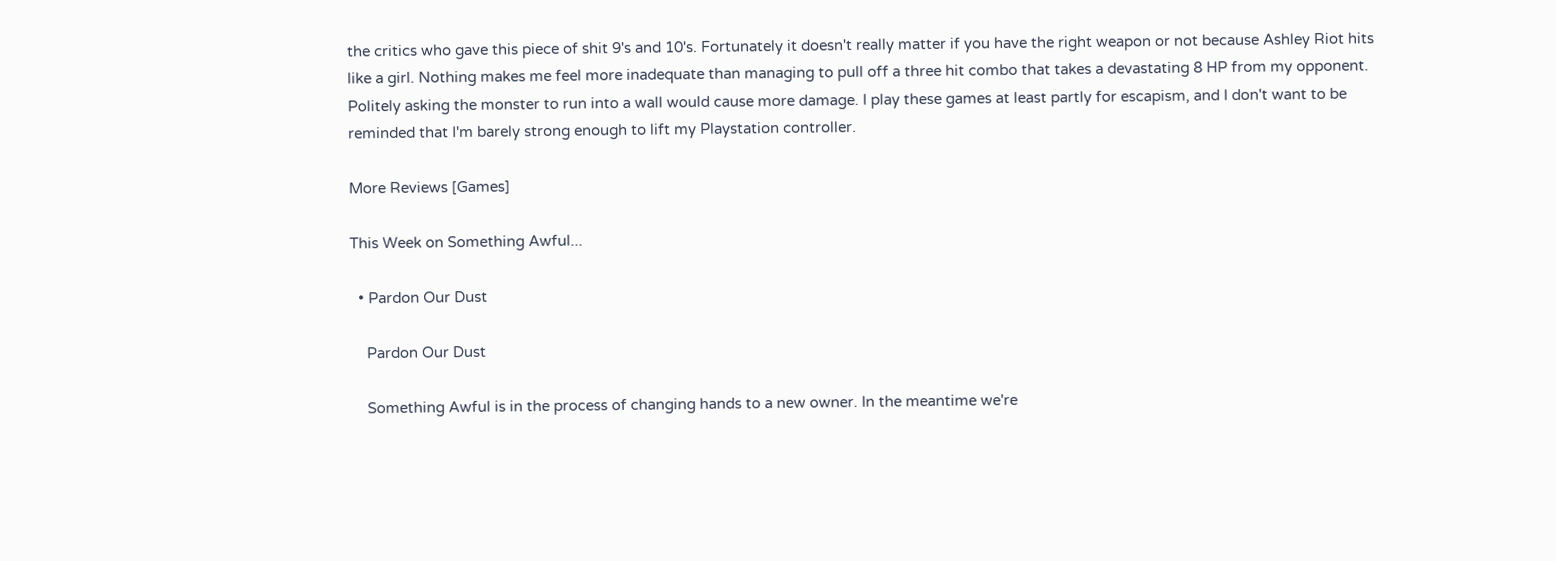the critics who gave this piece of shit 9's and 10's. Fortunately it doesn't really matter if you have the right weapon or not because Ashley Riot hits like a girl. Nothing makes me feel more inadequate than managing to pull off a three hit combo that takes a devastating 8 HP from my opponent. Politely asking the monster to run into a wall would cause more damage. I play these games at least partly for escapism, and I don't want to be reminded that I'm barely strong enough to lift my Playstation controller.

More Reviews [Games]

This Week on Something Awful...

  • Pardon Our Dust

    Pardon Our Dust

    Something Awful is in the process of changing hands to a new owner. In the meantime we're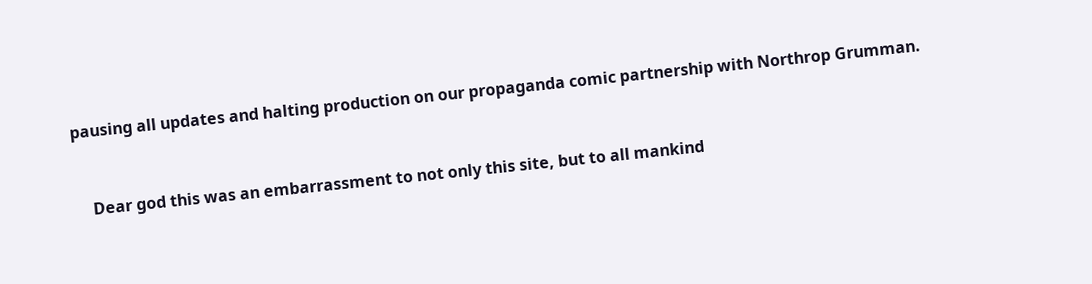pausing all updates and halting production on our propaganda comic partnership with Northrop Grumman.



    Dear god this was an embarrassment to not only this site, but to all mankind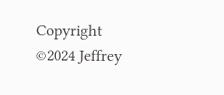Copyright ©2024 Jeffrey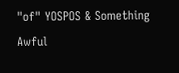"of" YOSPOS & Something Awful